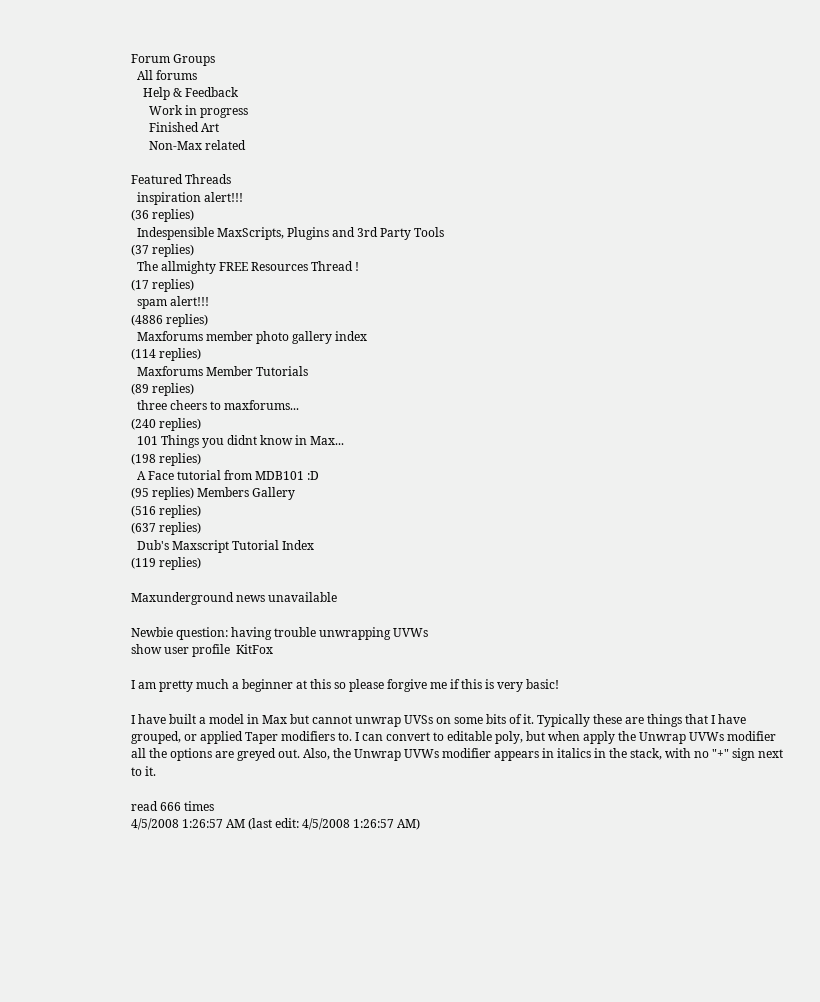Forum Groups
  All forums
    Help & Feedback
      Work in progress
      Finished Art
      Non-Max related

Featured Threads
  inspiration alert!!!
(36 replies)
  Indespensible MaxScripts, Plugins and 3rd Party Tools
(37 replies)
  The allmighty FREE Resources Thread !
(17 replies)
  spam alert!!!
(4886 replies)
  Maxforums member photo gallery index
(114 replies)
  Maxforums Member Tutorials
(89 replies)
  three cheers to maxforums...
(240 replies)
  101 Things you didnt know in Max...
(198 replies)
  A Face tutorial from MDB101 :D
(95 replies) Members Gallery
(516 replies)
(637 replies)
  Dub's Maxscript Tutorial Index
(119 replies)

Maxunderground news unavailable

Newbie question: having trouble unwrapping UVWs
show user profile  KitFox

I am pretty much a beginner at this so please forgive me if this is very basic!

I have built a model in Max but cannot unwrap UVSs on some bits of it. Typically these are things that I have grouped, or applied Taper modifiers to. I can convert to editable poly, but when apply the Unwrap UVWs modifier all the options are greyed out. Also, the Unwrap UVWs modifier appears in italics in the stack, with no "+" sign next to it.

read 666 times
4/5/2008 1:26:57 AM (last edit: 4/5/2008 1:26:57 AM)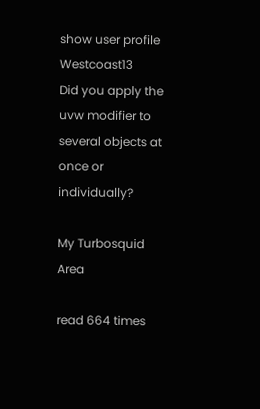show user profile  Westcoast13
Did you apply the uvw modifier to several objects at once or individually?

My Turbosquid Area

read 664 times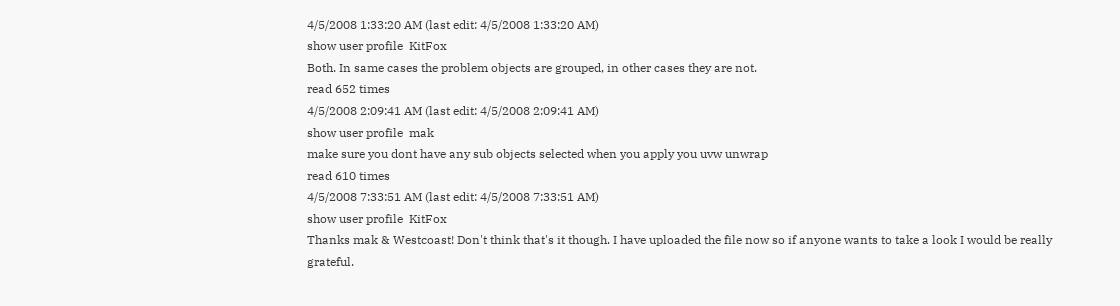4/5/2008 1:33:20 AM (last edit: 4/5/2008 1:33:20 AM)
show user profile  KitFox
Both. In same cases the problem objects are grouped, in other cases they are not.
read 652 times
4/5/2008 2:09:41 AM (last edit: 4/5/2008 2:09:41 AM)
show user profile  mak
make sure you dont have any sub objects selected when you apply you uvw unwrap
read 610 times
4/5/2008 7:33:51 AM (last edit: 4/5/2008 7:33:51 AM)
show user profile  KitFox
Thanks mak & Westcoast! Don't think that's it though. I have uploaded the file now so if anyone wants to take a look I would be really grateful.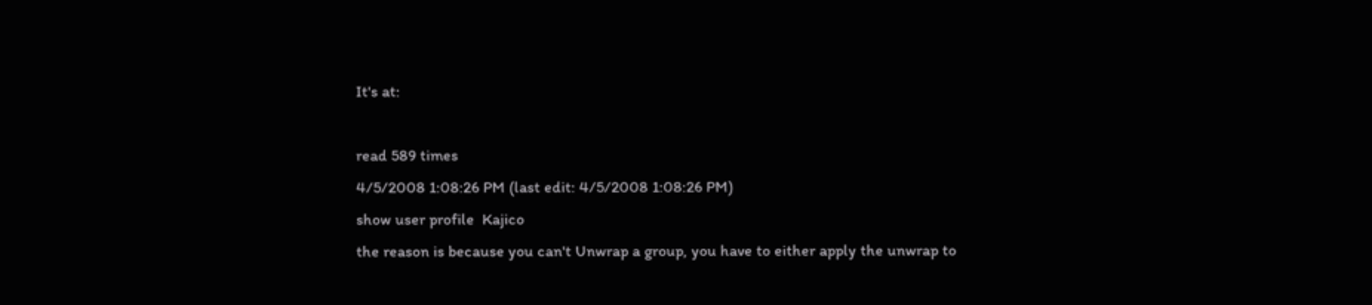It's at:

read 589 times
4/5/2008 1:08:26 PM (last edit: 4/5/2008 1:08:26 PM)
show user profile  Kajico
the reason is because you can't Unwrap a group, you have to either apply the unwrap to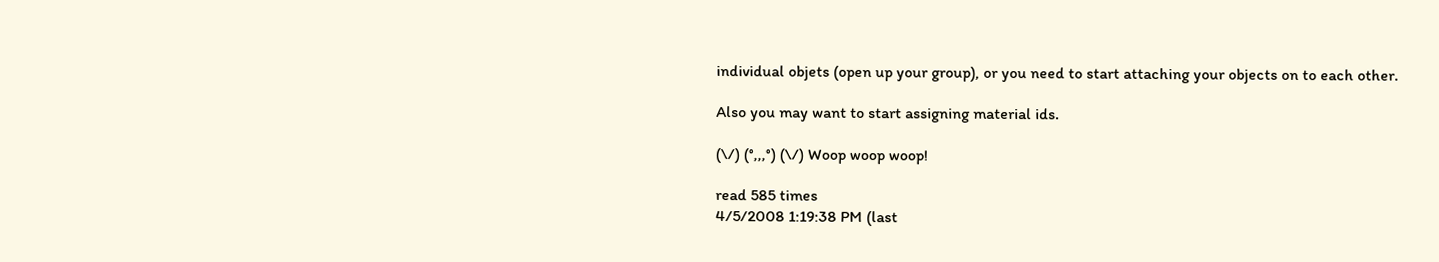individual objets (open up your group), or you need to start attaching your objects on to each other.

Also you may want to start assigning material ids.

(\/) (°,,,°) (\/) Woop woop woop!

read 585 times
4/5/2008 1:19:38 PM (last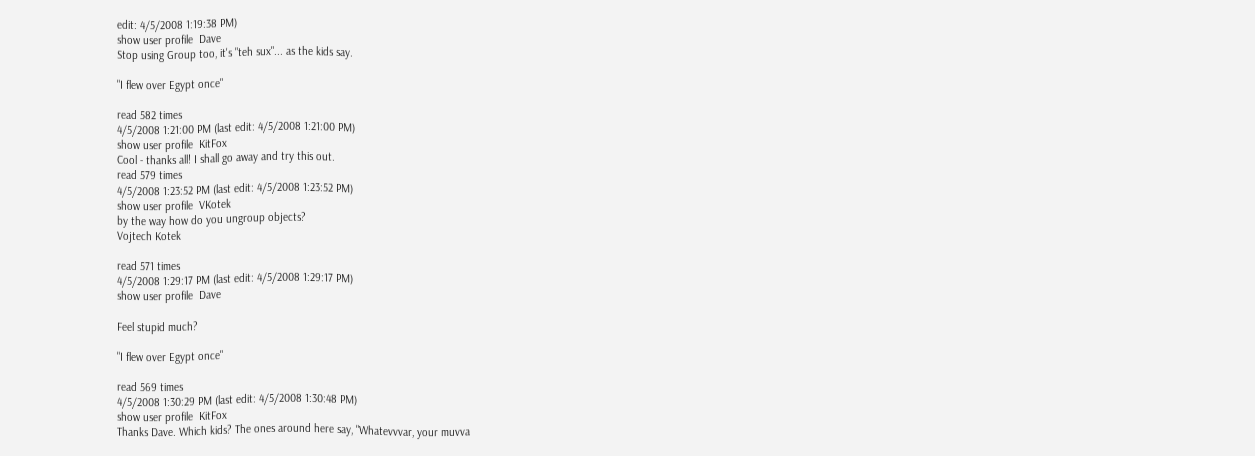edit: 4/5/2008 1:19:38 PM)
show user profile  Dave
Stop using Group too, it's "teh sux"... as the kids say.

"I flew over Egypt once"

read 582 times
4/5/2008 1:21:00 PM (last edit: 4/5/2008 1:21:00 PM)
show user profile  KitFox
Cool - thanks all! I shall go away and try this out.
read 579 times
4/5/2008 1:23:52 PM (last edit: 4/5/2008 1:23:52 PM)
show user profile  VKotek
by the way how do you ungroup objects?
Vojtech Kotek

read 571 times
4/5/2008 1:29:17 PM (last edit: 4/5/2008 1:29:17 PM)
show user profile  Dave

Feel stupid much?

"I flew over Egypt once"

read 569 times
4/5/2008 1:30:29 PM (last edit: 4/5/2008 1:30:48 PM)
show user profile  KitFox
Thanks Dave. Which kids? The ones around here say, "Whatevvvar, your muvva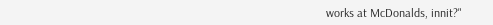works at McDonalds, innit?"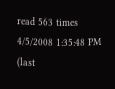read 563 times
4/5/2008 1:35:48 PM (last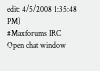edit: 4/5/2008 1:35:48 PM)
#Maxforums IRC
Open chat window